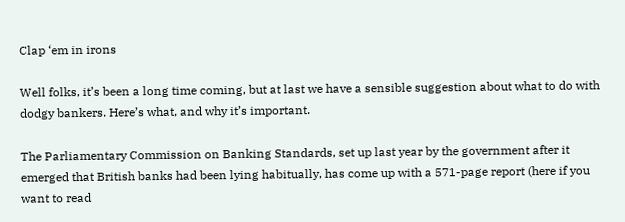Clap ‘em in irons

Well folks, it’s been a long time coming, but at last we have a sensible suggestion about what to do with dodgy bankers. Here’s what, and why it’s important.

The Parliamentary Commission on Banking Standards, set up last year by the government after it emerged that British banks had been lying habitually, has come up with a 571-page report (here if you want to read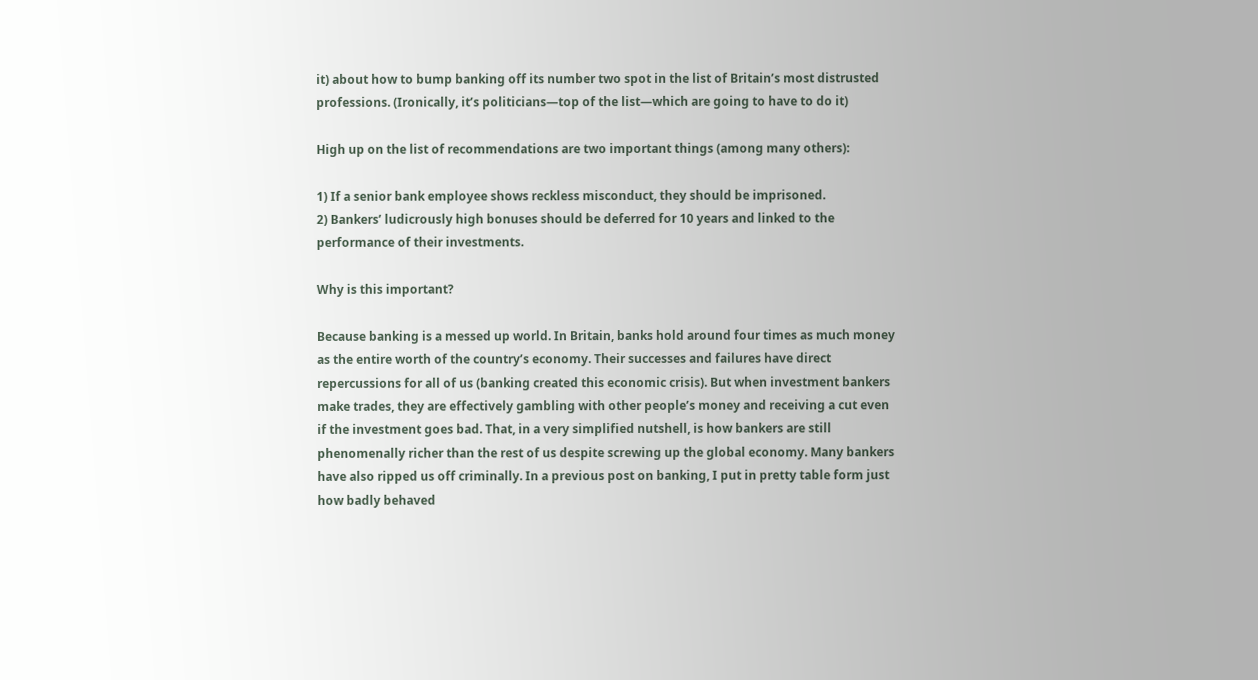it) about how to bump banking off its number two spot in the list of Britain’s most distrusted professions. (Ironically, it’s politicians—top of the list—which are going to have to do it)

High up on the list of recommendations are two important things (among many others):

1) If a senior bank employee shows reckless misconduct, they should be imprisoned.
2) Bankers’ ludicrously high bonuses should be deferred for 10 years and linked to the performance of their investments.

Why is this important?

Because banking is a messed up world. In Britain, banks hold around four times as much money as the entire worth of the country’s economy. Their successes and failures have direct repercussions for all of us (banking created this economic crisis). But when investment bankers make trades, they are effectively gambling with other people’s money and receiving a cut even if the investment goes bad. That, in a very simplified nutshell, is how bankers are still phenomenally richer than the rest of us despite screwing up the global economy. Many bankers have also ripped us off criminally. In a previous post on banking, I put in pretty table form just how badly behaved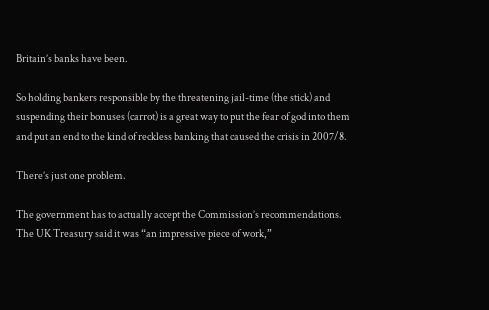Britain’s banks have been.

So holding bankers responsible by the threatening jail-time (the stick) and suspending their bonuses (carrot) is a great way to put the fear of god into them and put an end to the kind of reckless banking that caused the crisis in 2007/8.

There’s just one problem.

The government has to actually accept the Commission’s recommendations. The UK Treasury said it was “an impressive piece of work,”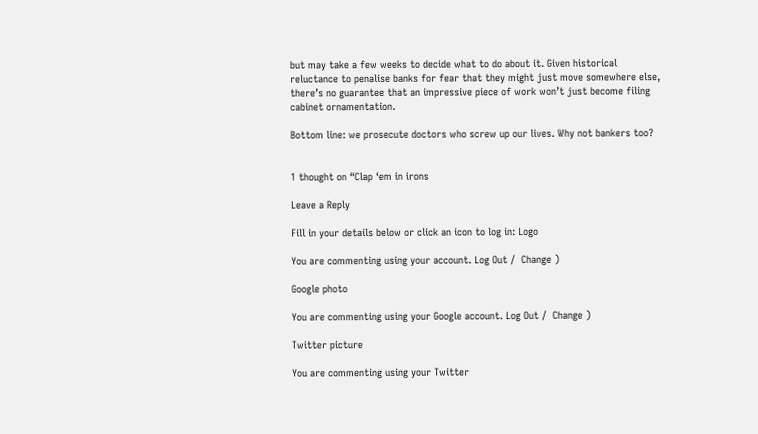but may take a few weeks to decide what to do about it. Given historical reluctance to penalise banks for fear that they might just move somewhere else, there’s no guarantee that an impressive piece of work won’t just become filing cabinet ornamentation.

Bottom line: we prosecute doctors who screw up our lives. Why not bankers too?


1 thought on “Clap ‘em in irons

Leave a Reply

Fill in your details below or click an icon to log in: Logo

You are commenting using your account. Log Out /  Change )

Google photo

You are commenting using your Google account. Log Out /  Change )

Twitter picture

You are commenting using your Twitter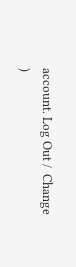account. Log Out /  Change )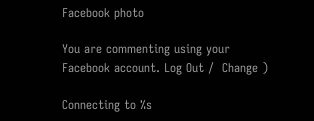Facebook photo

You are commenting using your Facebook account. Log Out /  Change )

Connecting to %s